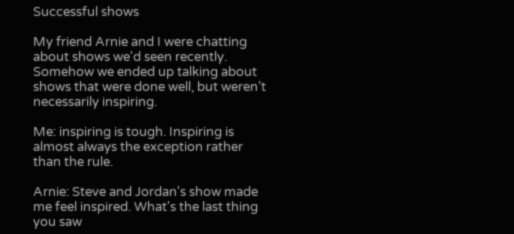Successful shows

My friend Arnie and I were chatting about shows we'd seen recently. Somehow we ended up talking about shows that were done well, but weren’t necessarily inspiring.

Me: inspiring is tough. Inspiring is almost always the exception rather than the rule.

Arnie: Steve and Jordan's show made me feel inspired. What's the last thing you saw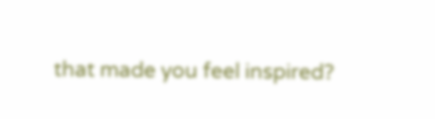that made you feel inspired?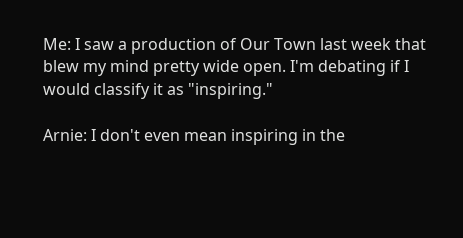Me: I saw a production of Our Town last week that blew my mind pretty wide open. I'm debating if I would classify it as "inspiring."

Arnie: I don't even mean inspiring in the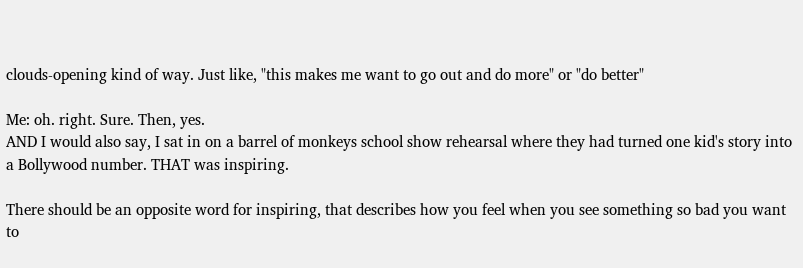clouds-opening kind of way. Just like, "this makes me want to go out and do more" or "do better"

Me: oh. right. Sure. Then, yes.
AND I would also say, I sat in on a barrel of monkeys school show rehearsal where they had turned one kid's story into a Bollywood number. THAT was inspiring.

There should be an opposite word for inspiring, that describes how you feel when you see something so bad you want to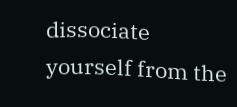dissociate yourself from the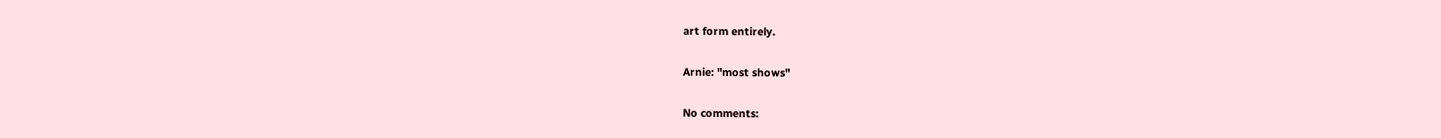art form entirely.

Arnie: "most shows"

No comments: